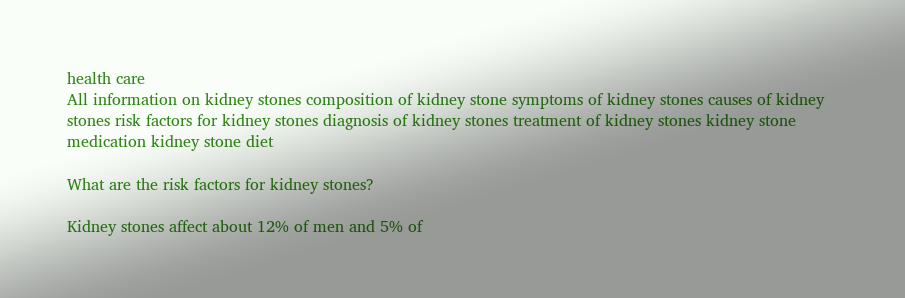health care
All information on kidney stones composition of kidney stone symptoms of kidney stones causes of kidney stones risk factors for kidney stones diagnosis of kidney stones treatment of kidney stones kidney stone medication kidney stone diet

What are the risk factors for kidney stones?

Kidney stones affect about 12% of men and 5% of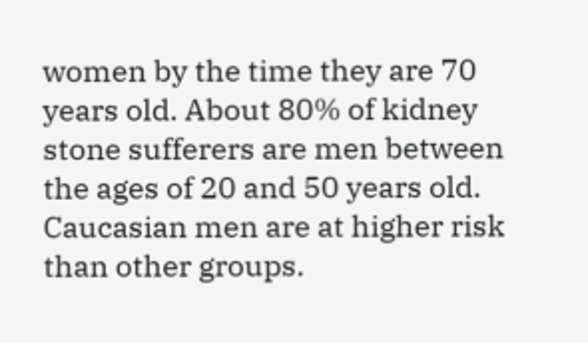women by the time they are 70 years old. About 80% of kidney stone sufferers are men between the ages of 20 and 50 years old. Caucasian men are at higher risk than other groups.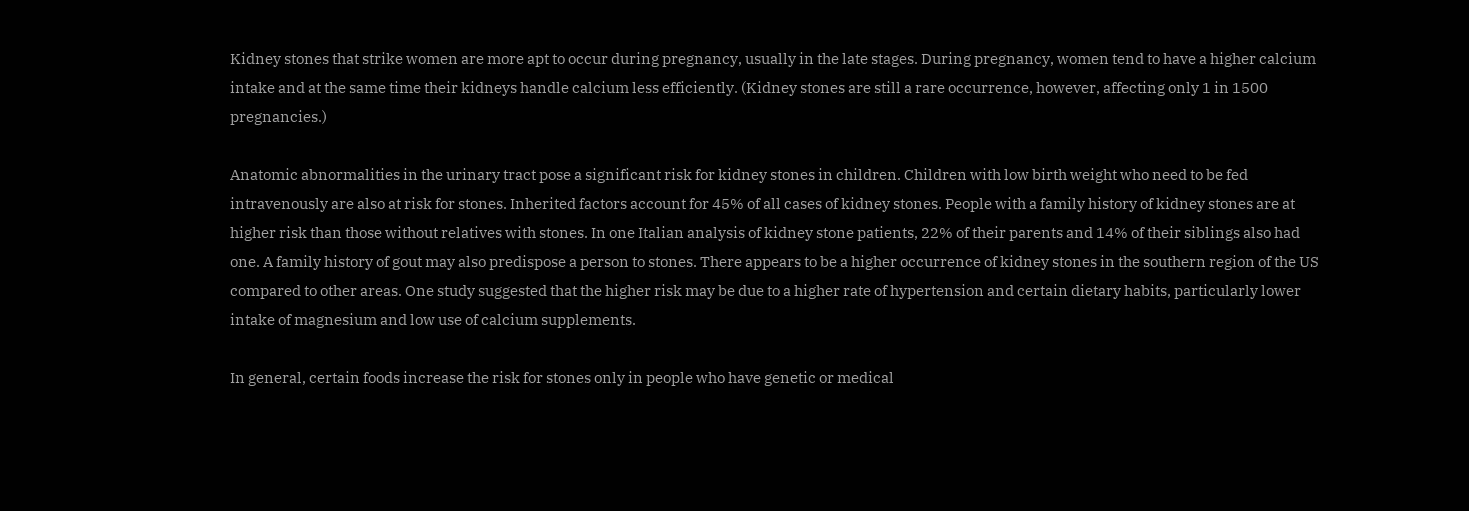Kidney stones that strike women are more apt to occur during pregnancy, usually in the late stages. During pregnancy, women tend to have a higher calcium intake and at the same time their kidneys handle calcium less efficiently. (Kidney stones are still a rare occurrence, however, affecting only 1 in 1500 pregnancies.)

Anatomic abnormalities in the urinary tract pose a significant risk for kidney stones in children. Children with low birth weight who need to be fed intravenously are also at risk for stones. Inherited factors account for 45% of all cases of kidney stones. People with a family history of kidney stones are at higher risk than those without relatives with stones. In one Italian analysis of kidney stone patients, 22% of their parents and 14% of their siblings also had one. A family history of gout may also predispose a person to stones. There appears to be a higher occurrence of kidney stones in the southern region of the US compared to other areas. One study suggested that the higher risk may be due to a higher rate of hypertension and certain dietary habits, particularly lower intake of magnesium and low use of calcium supplements.

In general, certain foods increase the risk for stones only in people who have genetic or medical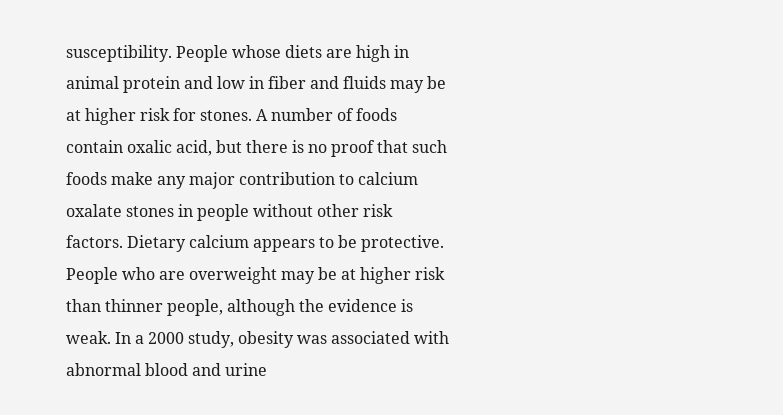susceptibility. People whose diets are high in animal protein and low in fiber and fluids may be at higher risk for stones. A number of foods contain oxalic acid, but there is no proof that such foods make any major contribution to calcium oxalate stones in people without other risk factors. Dietary calcium appears to be protective. People who are overweight may be at higher risk than thinner people, although the evidence is weak. In a 2000 study, obesity was associated with abnormal blood and urine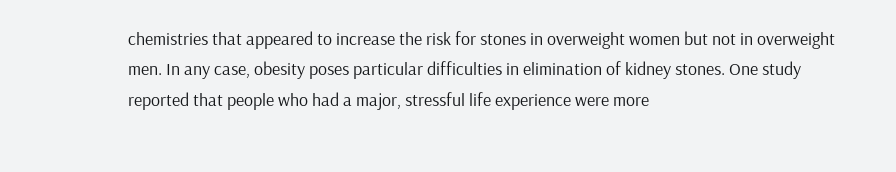chemistries that appeared to increase the risk for stones in overweight women but not in overweight men. In any case, obesity poses particular difficulties in elimination of kidney stones. One study reported that people who had a major, stressful life experience were more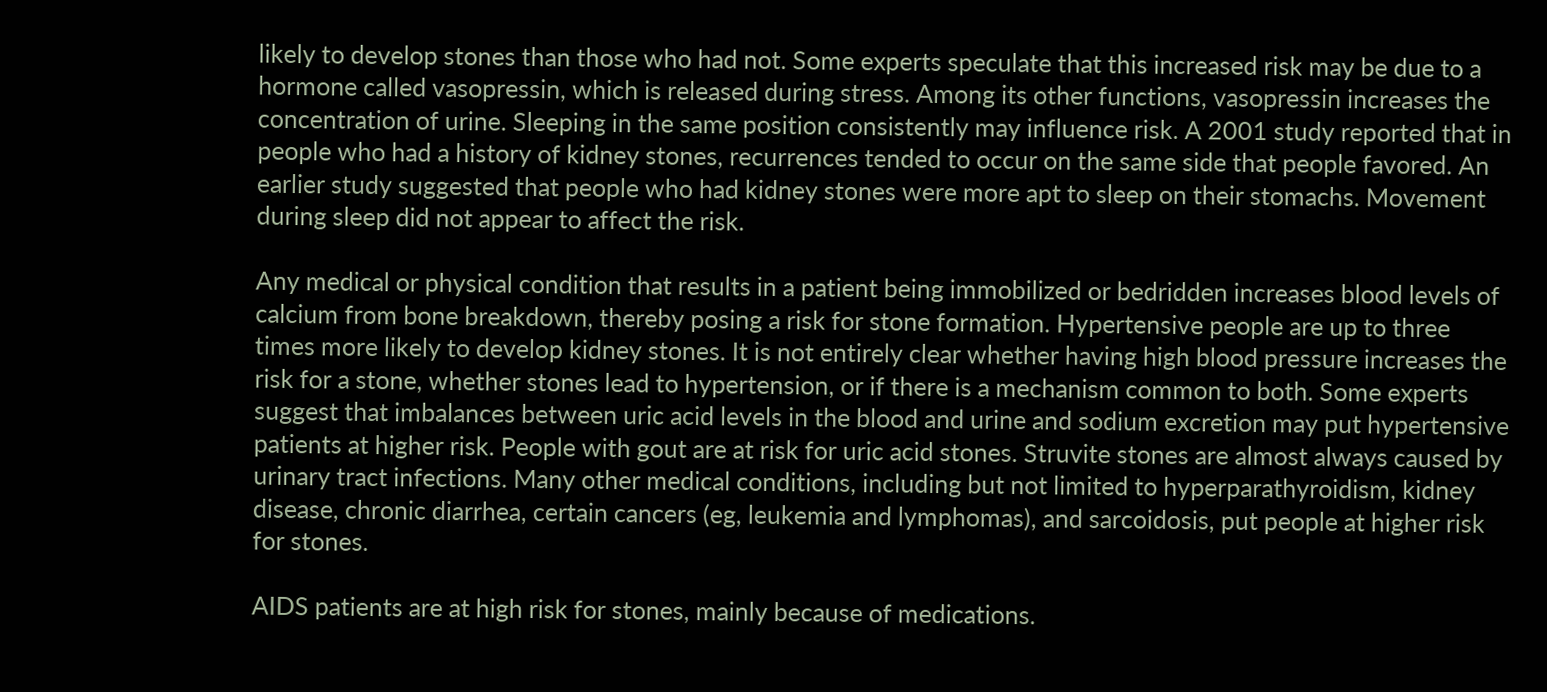likely to develop stones than those who had not. Some experts speculate that this increased risk may be due to a hormone called vasopressin, which is released during stress. Among its other functions, vasopressin increases the concentration of urine. Sleeping in the same position consistently may influence risk. A 2001 study reported that in people who had a history of kidney stones, recurrences tended to occur on the same side that people favored. An earlier study suggested that people who had kidney stones were more apt to sleep on their stomachs. Movement during sleep did not appear to affect the risk.

Any medical or physical condition that results in a patient being immobilized or bedridden increases blood levels of calcium from bone breakdown, thereby posing a risk for stone formation. Hypertensive people are up to three times more likely to develop kidney stones. It is not entirely clear whether having high blood pressure increases the risk for a stone, whether stones lead to hypertension, or if there is a mechanism common to both. Some experts suggest that imbalances between uric acid levels in the blood and urine and sodium excretion may put hypertensive patients at higher risk. People with gout are at risk for uric acid stones. Struvite stones are almost always caused by urinary tract infections. Many other medical conditions, including but not limited to hyperparathyroidism, kidney disease, chronic diarrhea, certain cancers (eg, leukemia and lymphomas), and sarcoidosis, put people at higher risk for stones.

AIDS patients are at high risk for stones, mainly because of medications.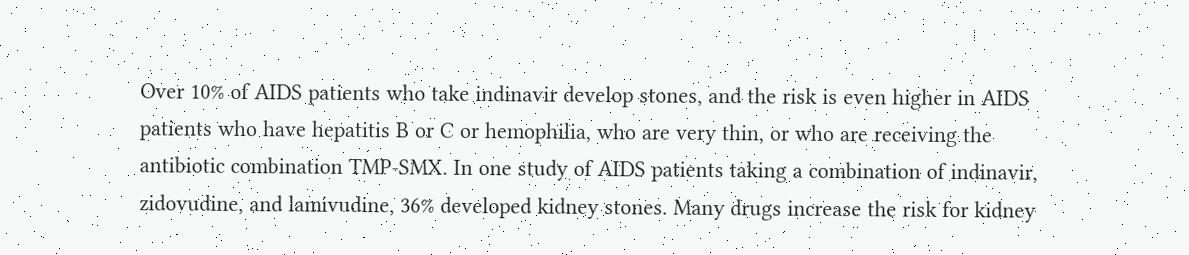Over 10% of AIDS patients who take indinavir develop stones, and the risk is even higher in AIDS patients who have hepatitis B or C or hemophilia, who are very thin, or who are receiving the antibiotic combination TMP-SMX. In one study of AIDS patients taking a combination of indinavir, zidovudine, and lamivudine, 36% developed kidney stones. Many drugs increase the risk for kidney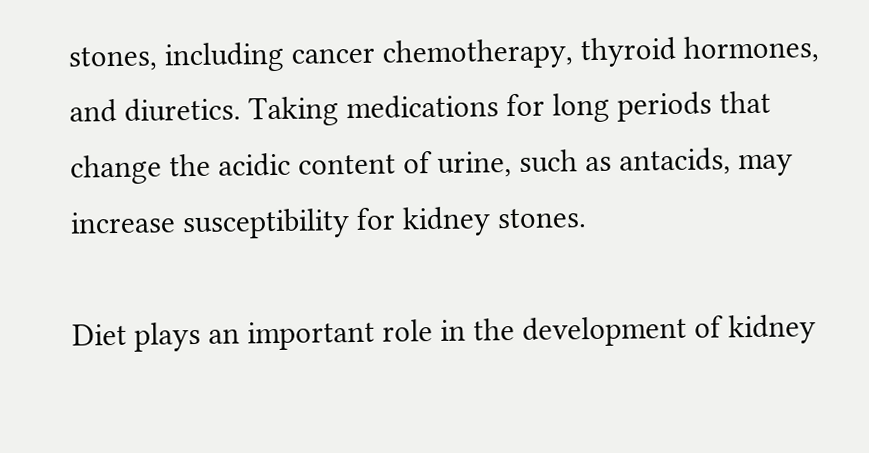stones, including cancer chemotherapy, thyroid hormones, and diuretics. Taking medications for long periods that change the acidic content of urine, such as antacids, may increase susceptibility for kidney stones.

Diet plays an important role in the development of kidney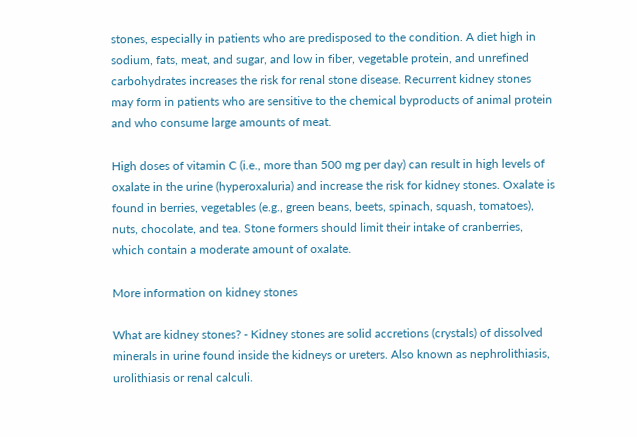stones, especially in patients who are predisposed to the condition. A diet high in sodium, fats, meat, and sugar, and low in fiber, vegetable protein, and unrefined carbohydrates increases the risk for renal stone disease. Recurrent kidney stones may form in patients who are sensitive to the chemical byproducts of animal protein and who consume large amounts of meat.

High doses of vitamin C (i.e., more than 500 mg per day) can result in high levels of oxalate in the urine (hyperoxaluria) and increase the risk for kidney stones. Oxalate is found in berries, vegetables (e.g., green beans, beets, spinach, squash, tomatoes), nuts, chocolate, and tea. Stone formers should limit their intake of cranberries, which contain a moderate amount of oxalate.

More information on kidney stones

What are kidney stones? - Kidney stones are solid accretions (crystals) of dissolved minerals in urine found inside the kidneys or ureters. Also known as nephrolithiasis, urolithiasis or renal calculi.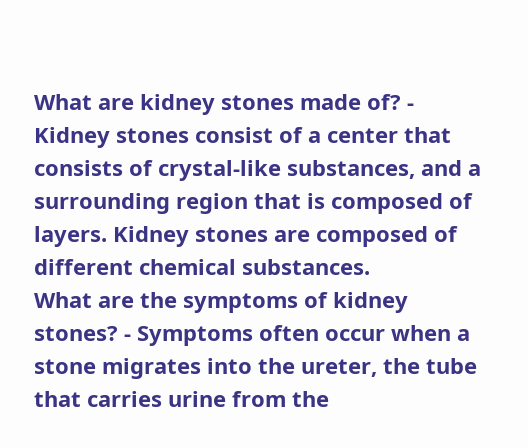What are kidney stones made of? - Kidney stones consist of a center that consists of crystal-like substances, and a surrounding region that is composed of layers. Kidney stones are composed of different chemical substances.
What are the symptoms of kidney stones? - Symptoms often occur when a stone migrates into the ureter, the tube that carries urine from the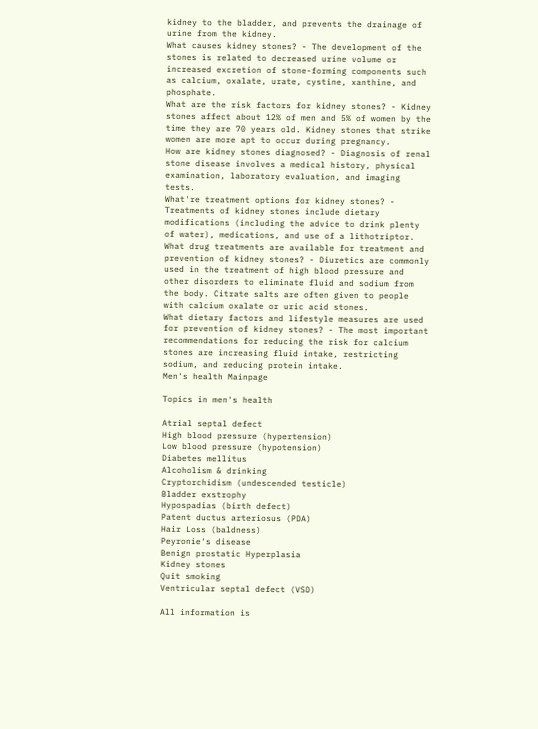kidney to the bladder, and prevents the drainage of urine from the kidney.
What causes kidney stones? - The development of the stones is related to decreased urine volume or increased excretion of stone-forming components such as calcium, oxalate, urate, cystine, xanthine, and phosphate.
What are the risk factors for kidney stones? - Kidney stones affect about 12% of men and 5% of women by the time they are 70 years old. Kidney stones that strike women are more apt to occur during pregnancy.
How are kidney stones diagnosed? - Diagnosis of renal stone disease involves a medical history, physical examination, laboratory evaluation, and imaging tests.
What're treatment options for kidney stones? - Treatments of kidney stones include dietary modifications (including the advice to drink plenty of water), medications, and use of a lithotriptor.
What drug treatments are available for treatment and prevention of kidney stones? - Diuretics are commonly used in the treatment of high blood pressure and other disorders to eliminate fluid and sodium from the body. Citrate salts are often given to people with calcium oxalate or uric acid stones.
What dietary factors and lifestyle measures are used for prevention of kidney stones? - The most important recommendations for reducing the risk for calcium stones are increasing fluid intake, restricting sodium, and reducing protein intake.
Men's health Mainpage

Topics in men's health

Atrial septal defect
High blood pressure (hypertension)
Low blood pressure (hypotension)
Diabetes mellitus
Alcoholism & drinking
Cryptorchidism (undescended testicle)
Bladder exstrophy
Hypospadias (birth defect)
Patent ductus arteriosus (PDA)
Hair Loss (baldness)
Peyronie's disease
Benign prostatic Hyperplasia
Kidney stones
Quit smoking
Ventricular septal defect (VSD)

All information is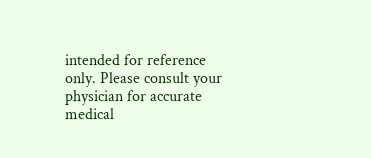intended for reference only. Please consult your physician for accurate medical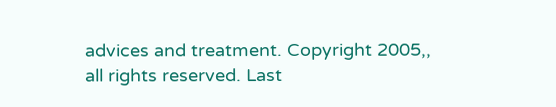advices and treatment. Copyright 2005,, all rights reserved. Last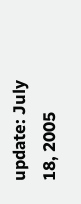update: July 18, 2005